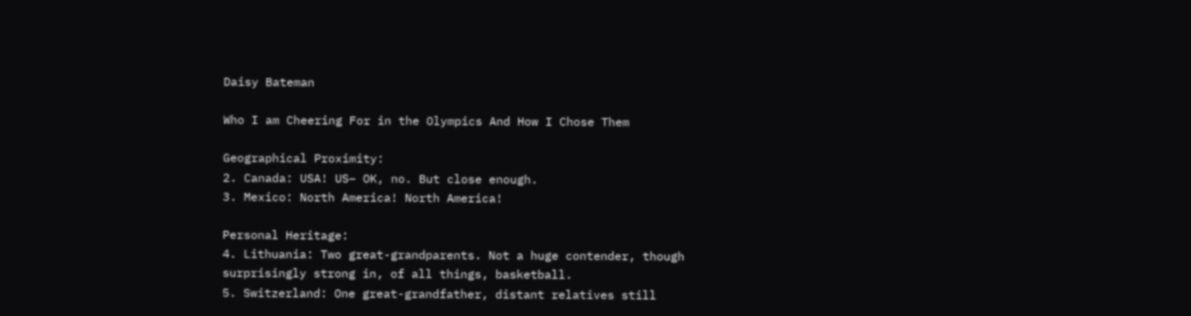Daisy Bateman

Who I am Cheering For in the Olympics And How I Chose Them

Geographical Proximity:
2. Canada: USA! US– OK, no. But close enough.
3. Mexico: North America! North America!

Personal Heritage:
4. Lithuania: Two great-grandparents. Not a huge contender, though surprisingly strong in, of all things, basketball.
5. Switzerland: One great-grandfather, distant relatives still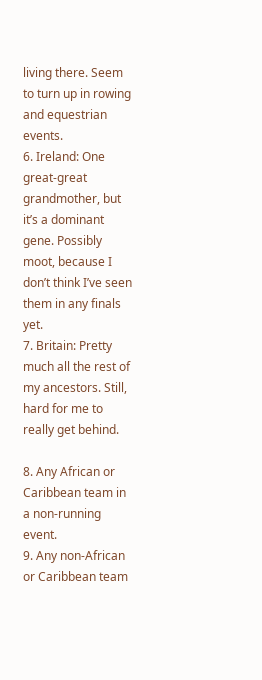living there. Seem to turn up in rowing and equestrian events.
6. Ireland: One great-great grandmother, but it’s a dominant gene. Possibly moot, because I don’t think I’ve seen them in any finals yet.
7. Britain: Pretty much all the rest of my ancestors. Still, hard for me to really get behind.

8. Any African or Caribbean team in a non-running event.
9. Any non-African or Caribbean team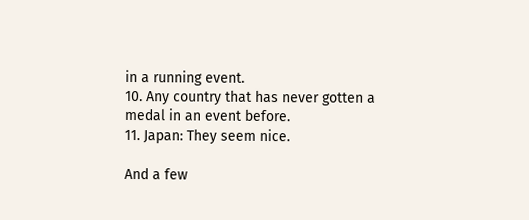in a running event.
10. Any country that has never gotten a medal in an event before.
11. Japan: They seem nice.

And a few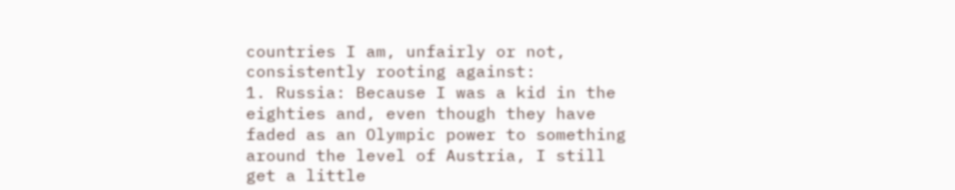countries I am, unfairly or not, consistently rooting against:
1. Russia: Because I was a kid in the eighties and, even though they have faded as an Olympic power to something around the level of Austria, I still get a little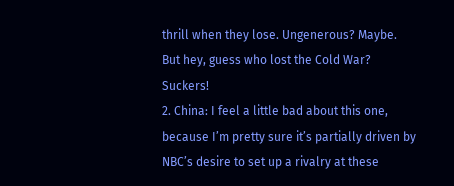thrill when they lose. Ungenerous? Maybe. But hey, guess who lost the Cold War? Suckers!
2. China: I feel a little bad about this one, because I’m pretty sure it’s partially driven by NBC’s desire to set up a rivalry at these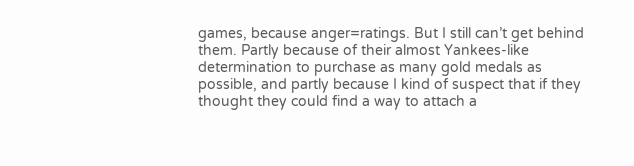games, because anger=ratings. But I still can’t get behind them. Partly because of their almost Yankees-like determination to purchase as many gold medals as possible, and partly because I kind of suspect that if they thought they could find a way to attach a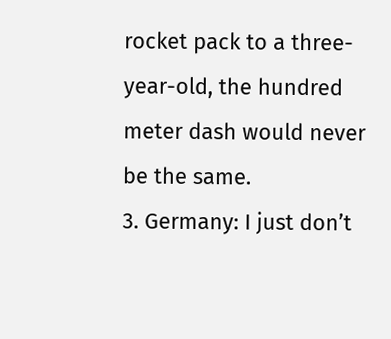rocket pack to a three-year-old, the hundred meter dash would never be the same.
3. Germany: I just don’t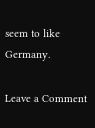seem to like Germany.

Leave a Comment